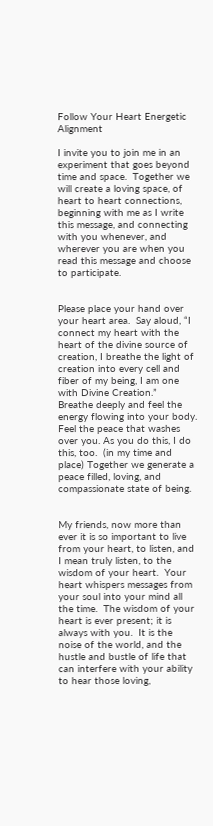Follow Your Heart Energetic Alignment

I invite you to join me in an experiment that goes beyond time and space.  Together we will create a loving space, of heart to heart connections, beginning with me as I write this message, and connecting with you whenever, and wherever you are when you read this message and choose to participate.


Please place your hand over your heart area.  Say aloud, “I connect my heart with the heart of the divine source of creation, I breathe the light of creation into every cell and fiber of my being, I am one with Divine Creation.”  Breathe deeply and feel the energy flowing into your body.  Feel the peace that washes over you. As you do this, I do this, too.  (in my time and place) Together we generate a peace filled, loving, and compassionate state of being.


My friends, now more than ever it is so important to live from your heart, to listen, and I mean truly listen, to the wisdom of your heart.  Your heart whispers messages from your soul into your mind all the time.  The wisdom of your heart is ever present; it is always with you.  It is the noise of the world, and the hustle and bustle of life that can interfere with your ability to hear those loving,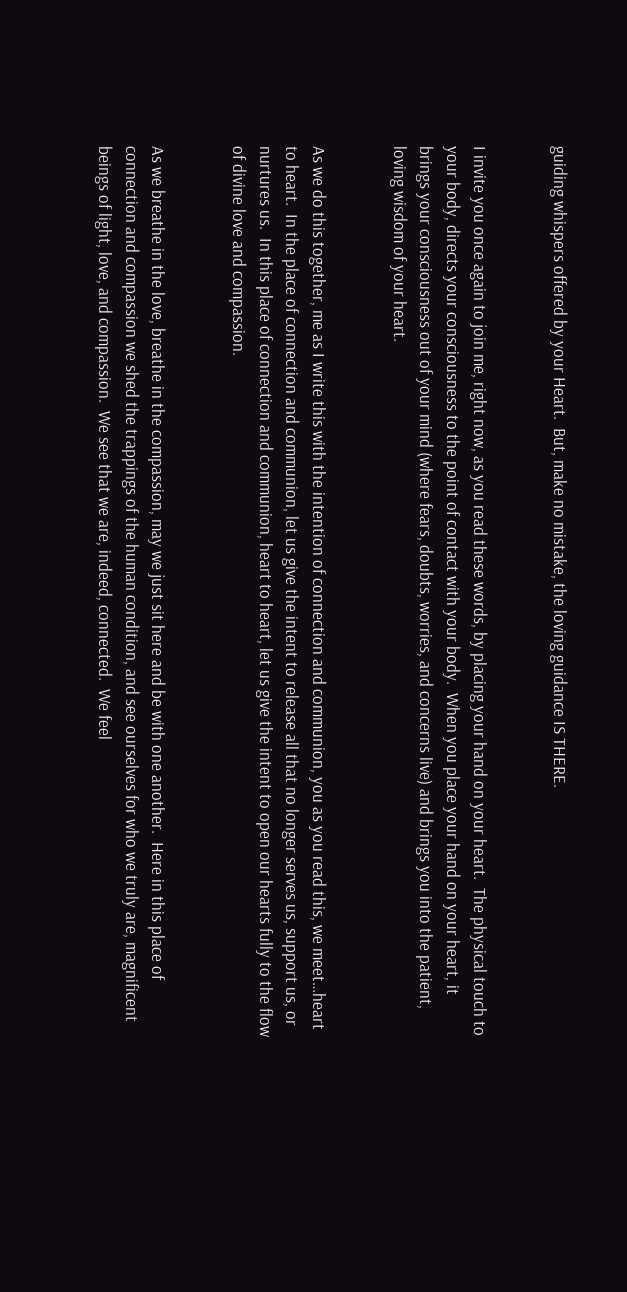guiding whispers offered by your Heart.  But, make no mistake, the loving guidance IS THERE.


I invite you once again to join me, right now, as you read these words, by placing your hand on your heart.  The physical touch to your body, directs your consciousness to the point of contact with your body.  When you place your hand on your heart, it brings your consciousness out of your mind (where fears, doubts, worries, and concerns live) and brings you into the patient, loving wisdom of your heart.


As we do this together, me as I write this with the intention of connection and communion, you as you read this, we meet…heart to heart.  In the place of connection and communion, let us give the intent to release all that no longer serves us, support us, or nurtures us.  In this place of connection and communion, heart to heart, let us give the intent to open our hearts fully to the flow of divine love and compassion.


As we breathe in the love, breathe in the compassion, may we just sit here and be with one another.  Here in this place of connection and compassion we shed the trappings of the human condition, and see ourselves for who we truly are, magnificent beings of light, love, and compassion.  We see that we are, indeed, connected.  We feel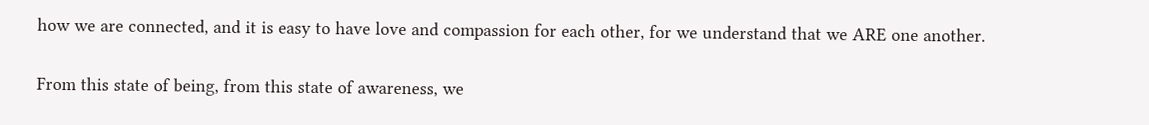how we are connected, and it is easy to have love and compassion for each other, for we understand that we ARE one another.


From this state of being, from this state of awareness, we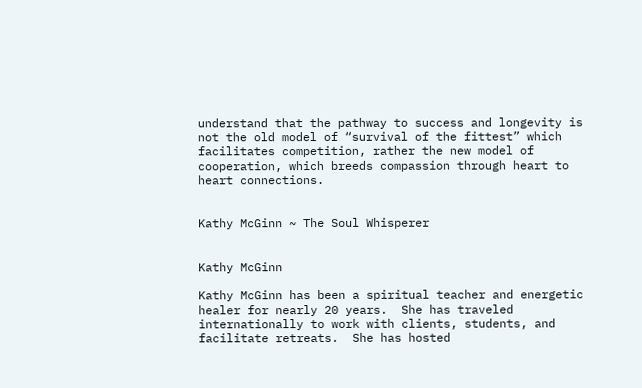understand that the pathway to success and longevity is not the old model of “survival of the fittest” which facilitates competition, rather the new model of cooperation, which breeds compassion through heart to heart connections.


Kathy McGinn ~ The Soul Whisperer


Kathy McGinn

Kathy McGinn has been a spiritual teacher and energetic healer for nearly 20 years.  She has traveled internationally to work with clients, students, and facilitate retreats.  She has hosted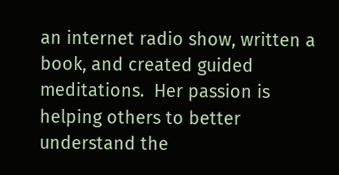an internet radio show, written a book, and created guided meditations.  Her passion is helping others to better understand the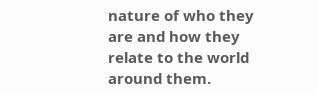nature of who they are and how they relate to the world around them.